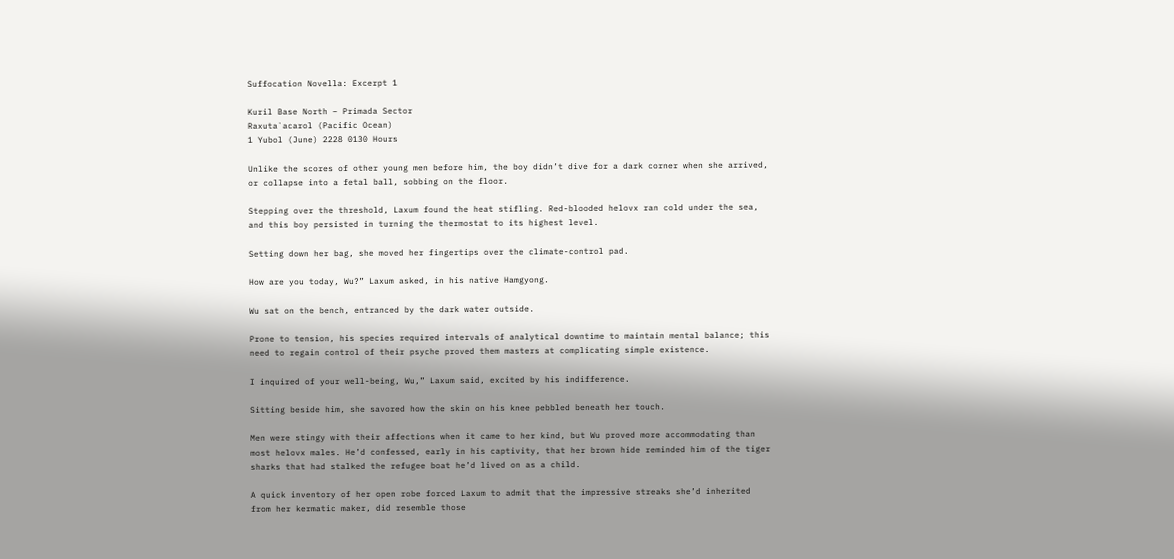Suffocation Novella: Excerpt 1

Kuril Base North – Primada Sector
Raxuta`acarol (Pacific Ocean)
1 Yubol (June) 2228 0130 Hours

Unlike the scores of other young men before him, the boy didn’t dive for a dark corner when she arrived, or collapse into a fetal ball, sobbing on the floor.

Stepping over the threshold, Laxum found the heat stifling. Red-blooded helovx ran cold under the sea, and this boy persisted in turning the thermostat to its highest level.

Setting down her bag, she moved her fingertips over the climate-control pad.

How are you today, Wu?” Laxum asked, in his native Hamgyong.

Wu sat on the bench, entranced by the dark water outside.

Prone to tension, his species required intervals of analytical downtime to maintain mental balance; this need to regain control of their psyche proved them masters at complicating simple existence.

I inquired of your well-being, Wu,” Laxum said, excited by his indifference.

Sitting beside him, she savored how the skin on his knee pebbled beneath her touch.

Men were stingy with their affections when it came to her kind, but Wu proved more accommodating than most helovx males. He’d confessed, early in his captivity, that her brown hide reminded him of the tiger sharks that had stalked the refugee boat he’d lived on as a child.

A quick inventory of her open robe forced Laxum to admit that the impressive streaks she’d inherited from her kermatic maker, did resemble those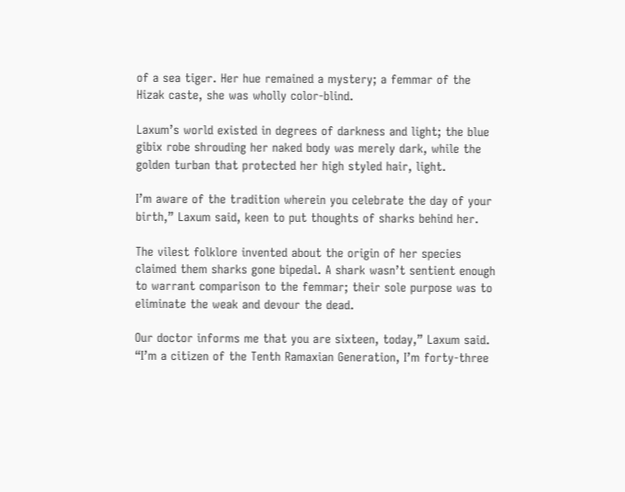of a sea tiger. Her hue remained a mystery; a femmar of the Hizak caste, she was wholly color-blind.

Laxum’s world existed in degrees of darkness and light; the blue gibix robe shrouding her naked body was merely dark, while the golden turban that protected her high styled hair, light.

I’m aware of the tradition wherein you celebrate the day of your birth,” Laxum said, keen to put thoughts of sharks behind her.

The vilest folklore invented about the origin of her species claimed them sharks gone bipedal. A shark wasn’t sentient enough to warrant comparison to the femmar; their sole purpose was to eliminate the weak and devour the dead.

Our doctor informs me that you are sixteen, today,” Laxum said. “I’m a citizen of the Tenth Ramaxian Generation, I’m forty-three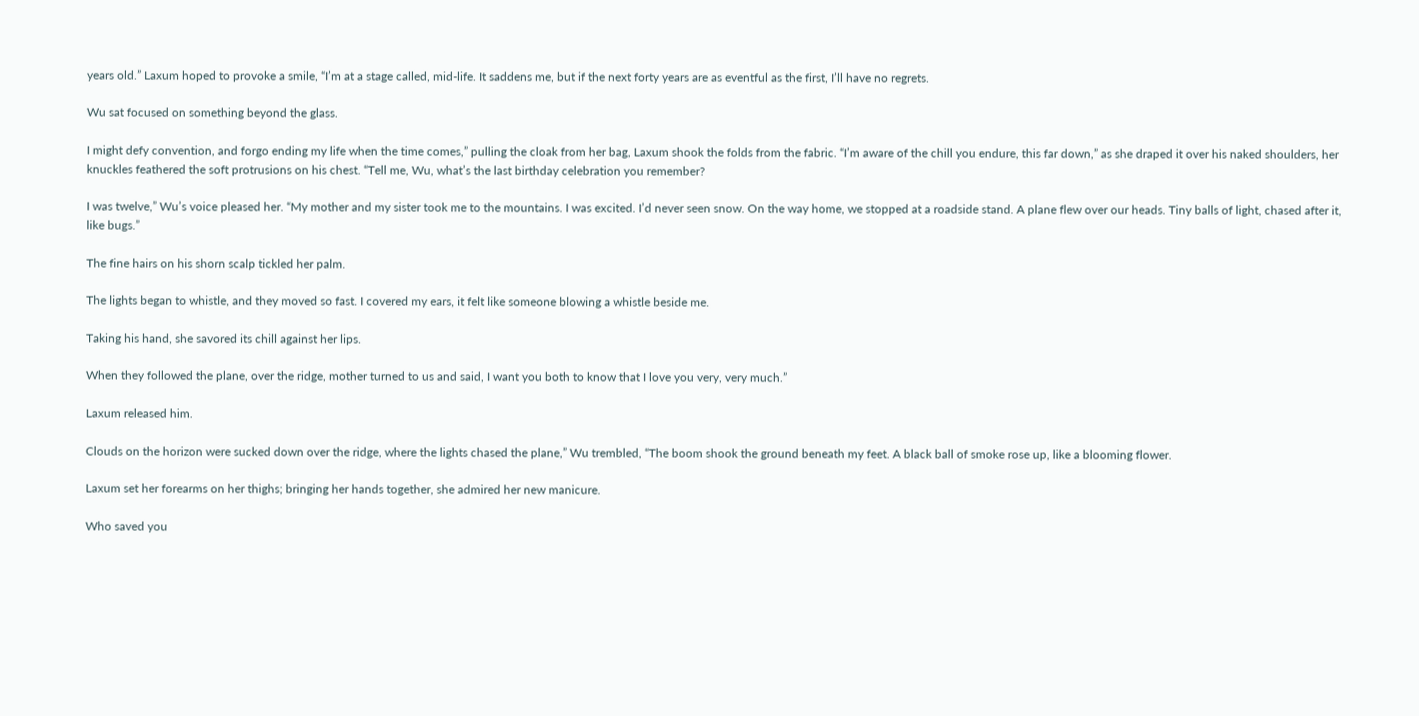years old.” Laxum hoped to provoke a smile, “I’m at a stage called, mid-life. It saddens me, but if the next forty years are as eventful as the first, I’ll have no regrets.

Wu sat focused on something beyond the glass.

I might defy convention, and forgo ending my life when the time comes,” pulling the cloak from her bag, Laxum shook the folds from the fabric. “I’m aware of the chill you endure, this far down,” as she draped it over his naked shoulders, her knuckles feathered the soft protrusions on his chest. “Tell me, Wu, what’s the last birthday celebration you remember?

I was twelve,” Wu’s voice pleased her. “My mother and my sister took me to the mountains. I was excited. I’d never seen snow. On the way home, we stopped at a roadside stand. A plane flew over our heads. Tiny balls of light, chased after it, like bugs.”

The fine hairs on his shorn scalp tickled her palm.

The lights began to whistle, and they moved so fast. I covered my ears, it felt like someone blowing a whistle beside me.

Taking his hand, she savored its chill against her lips.

When they followed the plane, over the ridge, mother turned to us and said, I want you both to know that I love you very, very much.”

Laxum released him.

Clouds on the horizon were sucked down over the ridge, where the lights chased the plane,” Wu trembled, “The boom shook the ground beneath my feet. A black ball of smoke rose up, like a blooming flower.

Laxum set her forearms on her thighs; bringing her hands together, she admired her new manicure.

Who saved you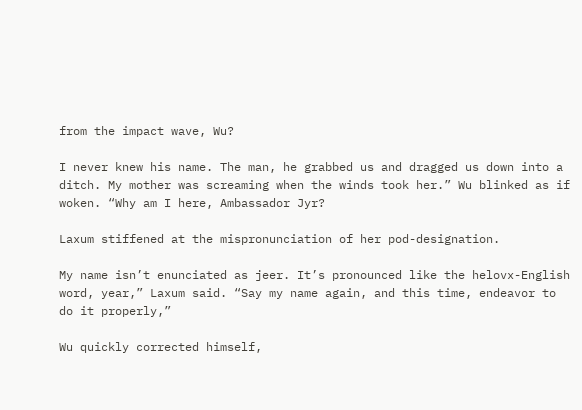from the impact wave, Wu?

I never knew his name. The man, he grabbed us and dragged us down into a ditch. My mother was screaming when the winds took her.” Wu blinked as if woken. “Why am I here, Ambassador Jyr?

Laxum stiffened at the mispronunciation of her pod-designation.

My name isn’t enunciated as jeer. It’s pronounced like the helovx-English word, year,” Laxum said. “Say my name again, and this time, endeavor to do it properly,”

Wu quickly corrected himself,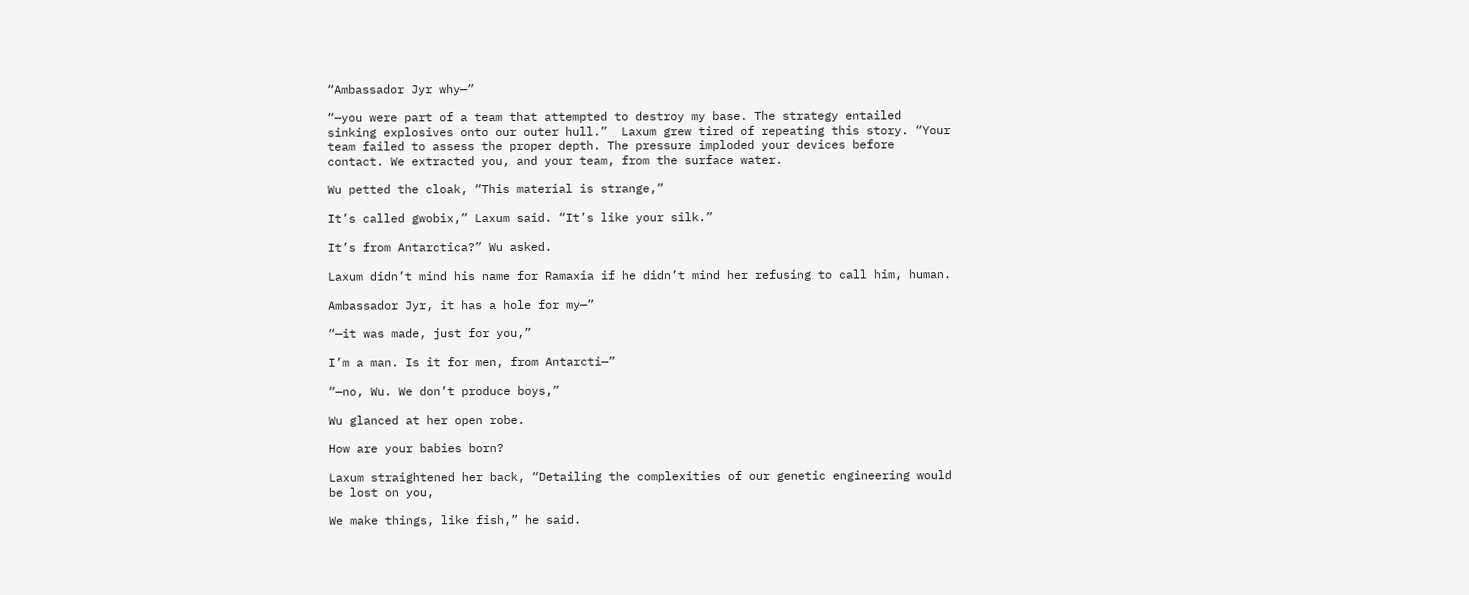“Ambassador Jyr why—”

“—you were part of a team that attempted to destroy my base. The strategy entailed sinking explosives onto our outer hull.”  Laxum grew tired of repeating this story. “Your team failed to assess the proper depth. The pressure imploded your devices before contact. We extracted you, and your team, from the surface water.

Wu petted the cloak, “This material is strange,”

It’s called gwobix,” Laxum said. “It’s like your silk.”

It’s from Antarctica?” Wu asked.

Laxum didn’t mind his name for Ramaxia if he didn’t mind her refusing to call him, human.

Ambassador Jyr, it has a hole for my—”

“—it was made, just for you,”

I’m a man. Is it for men, from Antarcti—”

“—no, Wu. We don’t produce boys,”

Wu glanced at her open robe.

How are your babies born?

Laxum straightened her back, “Detailing the complexities of our genetic engineering would be lost on you,

We make things, like fish,” he said.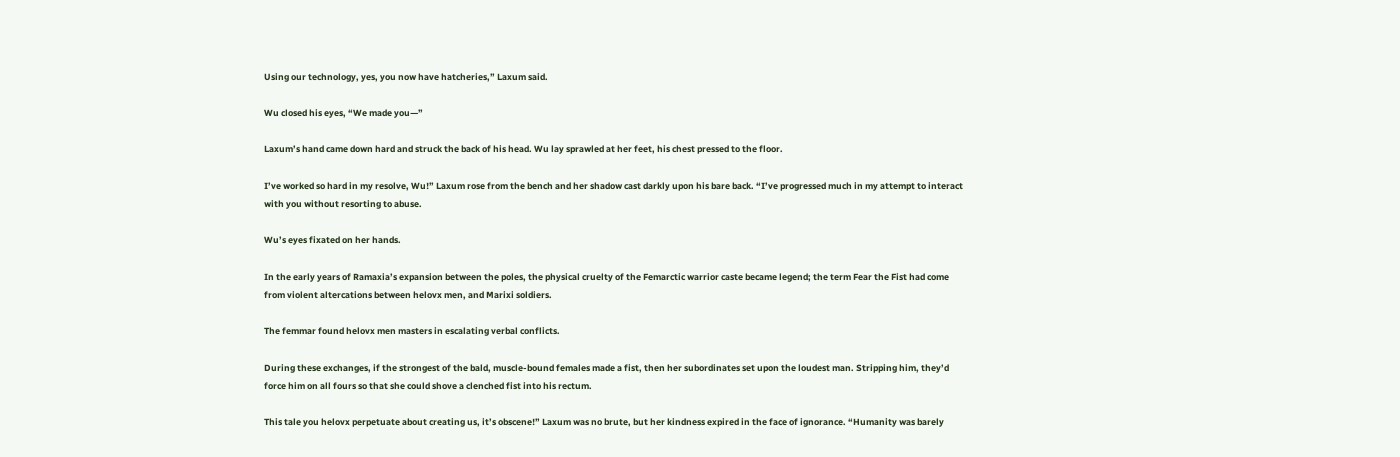Using our technology, yes, you now have hatcheries,” Laxum said.

Wu closed his eyes, “We made you—”

Laxum’s hand came down hard and struck the back of his head. Wu lay sprawled at her feet, his chest pressed to the floor.

I’ve worked so hard in my resolve, Wu!” Laxum rose from the bench and her shadow cast darkly upon his bare back. “I’ve progressed much in my attempt to interact with you without resorting to abuse.

Wu’s eyes fixated on her hands.

In the early years of Ramaxia’s expansion between the poles, the physical cruelty of the Femarctic warrior caste became legend; the term Fear the Fist had come from violent altercations between helovx men, and Marixi soldiers.

The femmar found helovx men masters in escalating verbal conflicts.

During these exchanges, if the strongest of the bald, muscle-bound females made a fist, then her subordinates set upon the loudest man. Stripping him, they’d force him on all fours so that she could shove a clenched fist into his rectum.

This tale you helovx perpetuate about creating us, it’s obscene!” Laxum was no brute, but her kindness expired in the face of ignorance. “Humanity was barely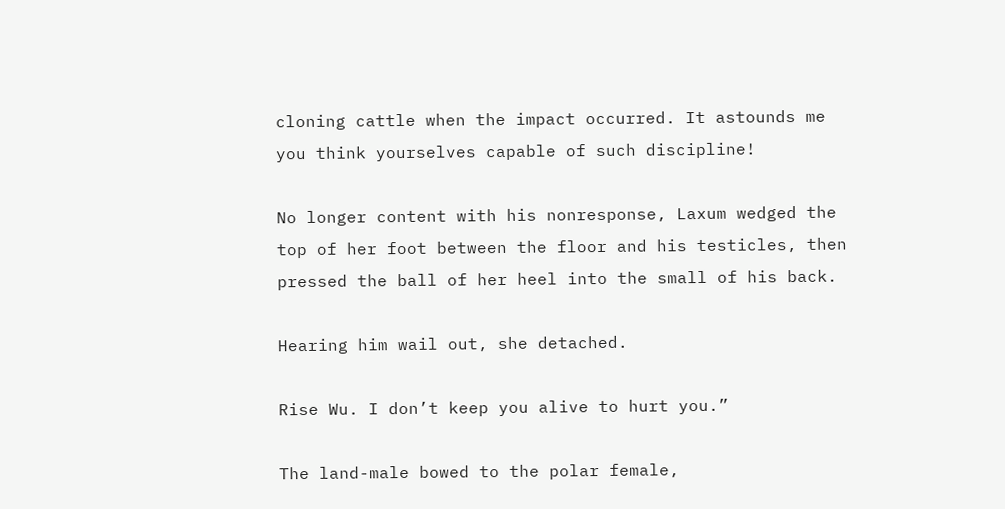cloning cattle when the impact occurred. It astounds me you think yourselves capable of such discipline!

No longer content with his nonresponse, Laxum wedged the top of her foot between the floor and his testicles, then pressed the ball of her heel into the small of his back.

Hearing him wail out, she detached.

Rise Wu. I don’t keep you alive to hurt you.”

The land-male bowed to the polar female,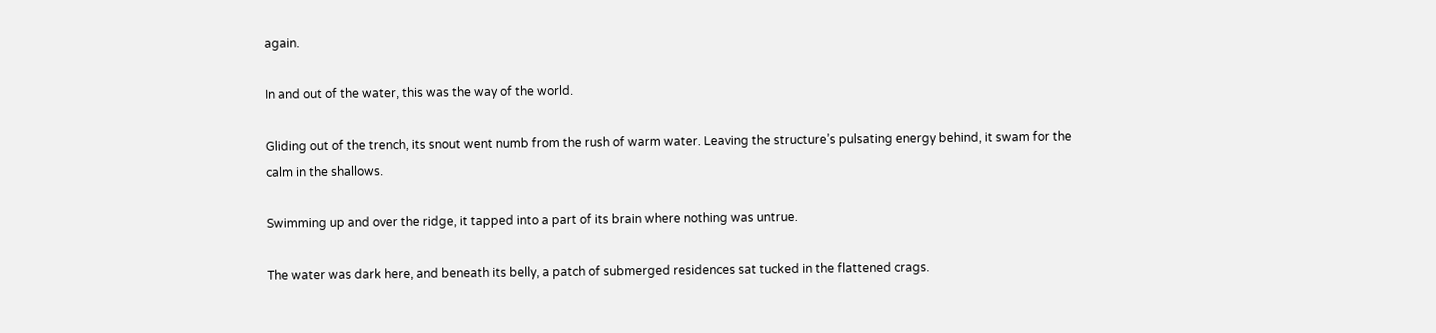again.

In and out of the water, this was the way of the world.

Gliding out of the trench, its snout went numb from the rush of warm water. Leaving the structure’s pulsating energy behind, it swam for the calm in the shallows.

Swimming up and over the ridge, it tapped into a part of its brain where nothing was untrue.

The water was dark here, and beneath its belly, a patch of submerged residences sat tucked in the flattened crags.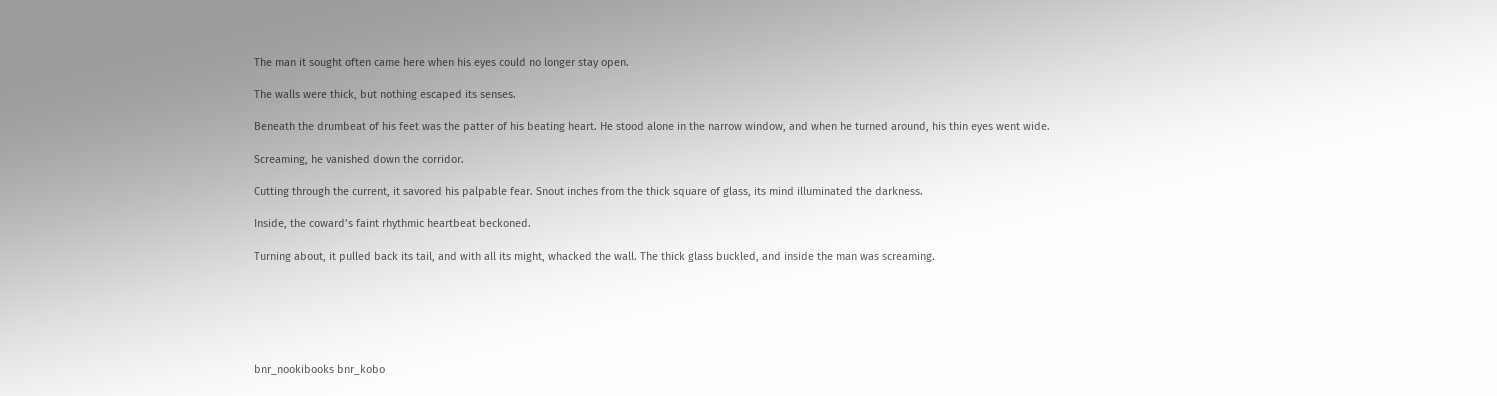The man it sought often came here when his eyes could no longer stay open.

The walls were thick, but nothing escaped its senses.

Beneath the drumbeat of his feet was the patter of his beating heart. He stood alone in the narrow window, and when he turned around, his thin eyes went wide.

Screaming, he vanished down the corridor.

Cutting through the current, it savored his palpable fear. Snout inches from the thick square of glass, its mind illuminated the darkness.

Inside, the coward’s faint rhythmic heartbeat beckoned.

Turning about, it pulled back its tail, and with all its might, whacked the wall. The thick glass buckled, and inside the man was screaming.






bnr_nookibooks bnr_kobo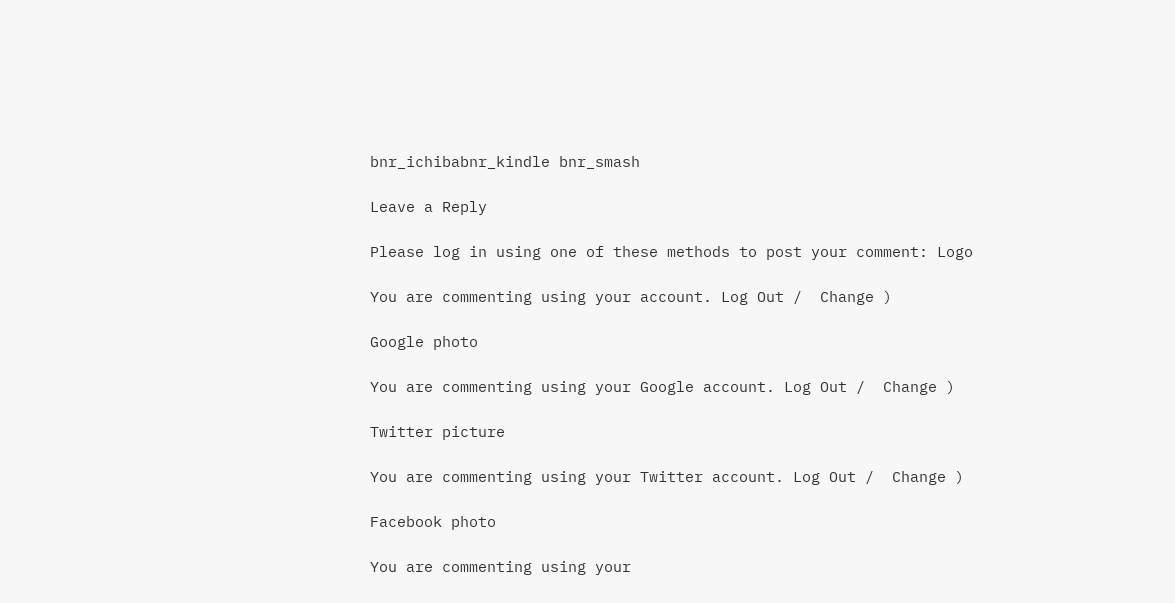bnr_ichibabnr_kindle bnr_smash

Leave a Reply

Please log in using one of these methods to post your comment: Logo

You are commenting using your account. Log Out /  Change )

Google photo

You are commenting using your Google account. Log Out /  Change )

Twitter picture

You are commenting using your Twitter account. Log Out /  Change )

Facebook photo

You are commenting using your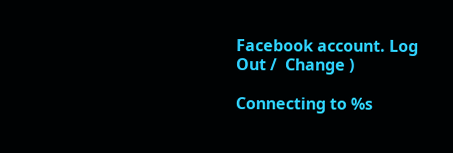Facebook account. Log Out /  Change )

Connecting to %s